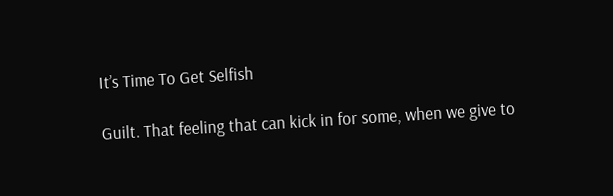It’s Time To Get Selfish

Guilt. That feeling that can kick in for some, when we give to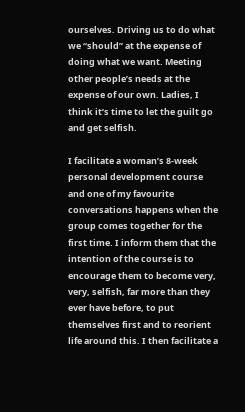ourselves. Driving us to do what we “should” at the expense of doing what we want. Meeting other people’s needs at the expense of our own. Ladies, I think it’s time to let the guilt go and get selfish.

I facilitate a woman’s 8-week personal development course and one of my favourite conversations happens when the group comes together for the first time. I inform them that the intention of the course is to encourage them to become very, very, selfish, far more than they ever have before, to put themselves first and to reorient life around this. I then facilitate a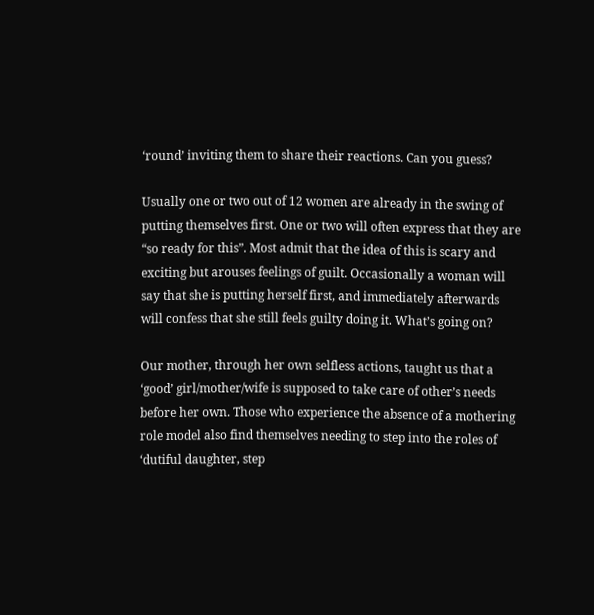‘round’ inviting them to share their reactions. Can you guess?

Usually one or two out of 12 women are already in the swing of putting themselves first. One or two will often express that they are “so ready for this”. Most admit that the idea of this is scary and exciting but arouses feelings of guilt. Occasionally a woman will say that she is putting herself first, and immediately afterwards will confess that she still feels guilty doing it. What’s going on?

Our mother, through her own selfless actions, taught us that a ‘good’ girl/mother/wife is supposed to take care of other’s needs before her own. Those who experience the absence of a mothering role model also find themselves needing to step into the roles of ‘dutiful daughter, step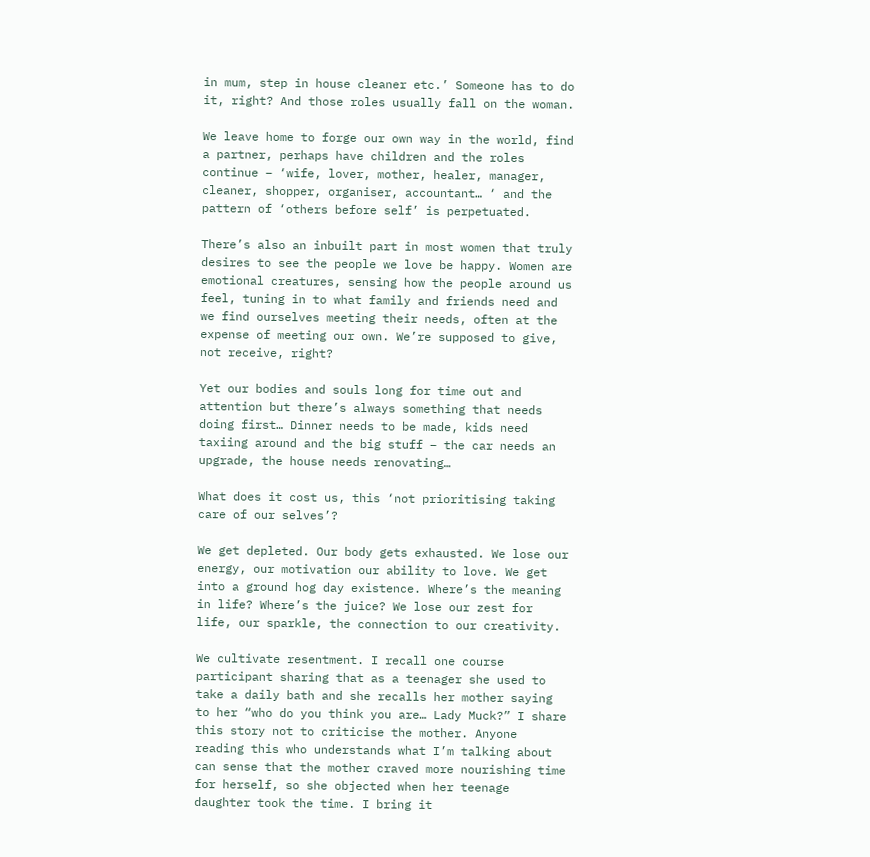in mum, step in house cleaner etc.’ Someone has to do it, right? And those roles usually fall on the woman.

We leave home to forge our own way in the world, find a partner, perhaps have children and the roles continue – ‘wife, lover, mother, healer, manager, cleaner, shopper, organiser, accountant… ‘ and the pattern of ‘others before self’ is perpetuated.

There’s also an inbuilt part in most women that truly desires to see the people we love be happy. Women are emotional creatures, sensing how the people around us feel, tuning in to what family and friends need and we find ourselves meeting their needs, often at the expense of meeting our own. We’re supposed to give, not receive, right?

Yet our bodies and souls long for time out and attention but there’s always something that needs doing first… Dinner needs to be made, kids need taxiing around and the big stuff – the car needs an upgrade, the house needs renovating…

What does it cost us, this ‘not prioritising taking care of our selves’?

We get depleted. Our body gets exhausted. We lose our energy, our motivation our ability to love. We get into a ground hog day existence. Where’s the meaning in life? Where’s the juice? We lose our zest for life, our sparkle, the connection to our creativity.

We cultivate resentment. I recall one course participant sharing that as a teenager she used to take a daily bath and she recalls her mother saying to her “who do you think you are… Lady Muck?” I share this story not to criticise the mother. Anyone reading this who understands what I’m talking about can sense that the mother craved more nourishing time for herself, so she objected when her teenage daughter took the time. I bring it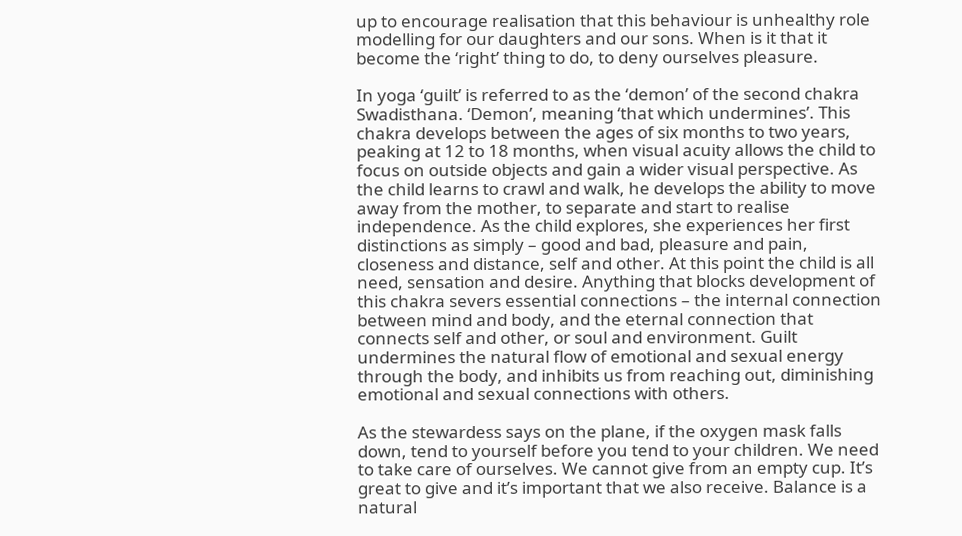up to encourage realisation that this behaviour is unhealthy role modelling for our daughters and our sons. When is it that it become the ‘right’ thing to do, to deny ourselves pleasure.

In yoga ‘guilt’ is referred to as the ‘demon’ of the second chakra Swadisthana. ‘Demon’, meaning ‘that which undermines’. This chakra develops between the ages of six months to two years, peaking at 12 to 18 months, when visual acuity allows the child to focus on outside objects and gain a wider visual perspective. As the child learns to crawl and walk, he develops the ability to move away from the mother, to separate and start to realise independence. As the child explores, she experiences her first distinctions as simply – good and bad, pleasure and pain, closeness and distance, self and other. At this point the child is all need, sensation and desire. Anything that blocks development of this chakra severs essential connections – the internal connection between mind and body, and the eternal connection that connects self and other, or soul and environment. Guilt undermines the natural flow of emotional and sexual energy through the body, and inhibits us from reaching out, diminishing emotional and sexual connections with others.

As the stewardess says on the plane, if the oxygen mask falls down, tend to yourself before you tend to your children. We need to take care of ourselves. We cannot give from an empty cup. It’s great to give and it’s important that we also receive. Balance is a natural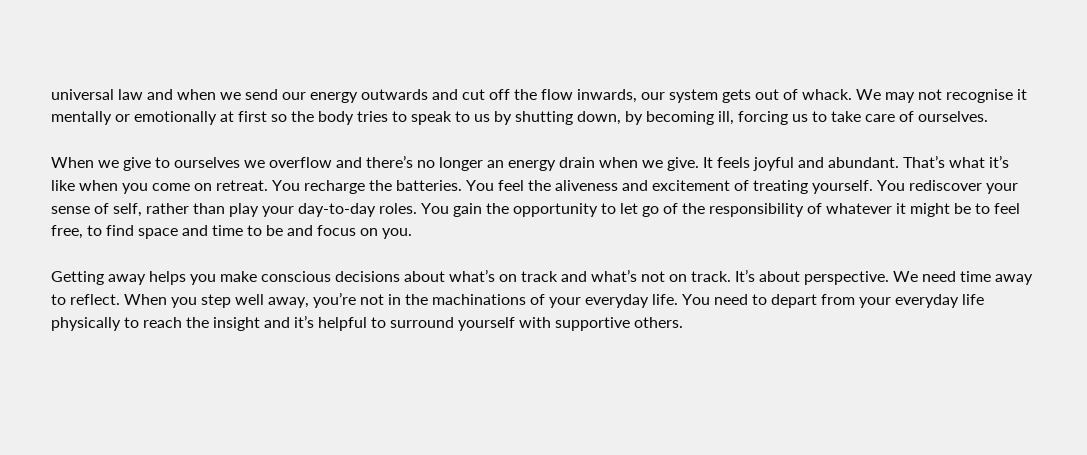universal law and when we send our energy outwards and cut off the flow inwards, our system gets out of whack. We may not recognise it mentally or emotionally at first so the body tries to speak to us by shutting down, by becoming ill, forcing us to take care of ourselves.

When we give to ourselves we overflow and there’s no longer an energy drain when we give. It feels joyful and abundant. That’s what it’s like when you come on retreat. You recharge the batteries. You feel the aliveness and excitement of treating yourself. You rediscover your sense of self, rather than play your day-to-day roles. You gain the opportunity to let go of the responsibility of whatever it might be to feel free, to find space and time to be and focus on you.

Getting away helps you make conscious decisions about what’s on track and what’s not on track. It’s about perspective. We need time away to reflect. When you step well away, you’re not in the machinations of your everyday life. You need to depart from your everyday life physically to reach the insight and it’s helpful to surround yourself with supportive others.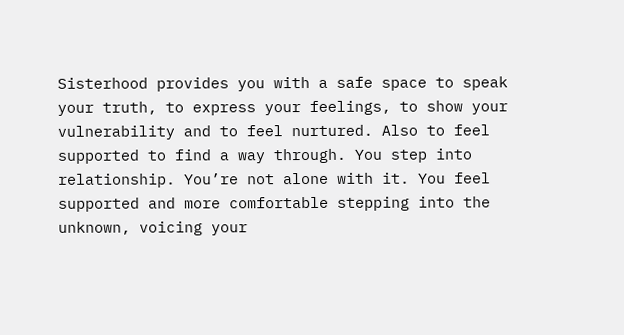Sisterhood provides you with a safe space to speak your truth, to express your feelings, to show your vulnerability and to feel nurtured. Also to feel supported to find a way through. You step into relationship. You’re not alone with it. You feel supported and more comfortable stepping into the unknown, voicing your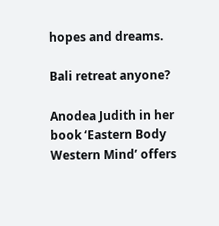hopes and dreams.

Bali retreat anyone?

Anodea Judith in her book ‘Eastern Body Western Mind’ offers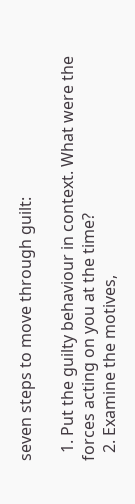seven steps to move through guilt:

  1. Put the guilty behaviour in context. What were the forces acting on you at the time?
  2. Examine the motives,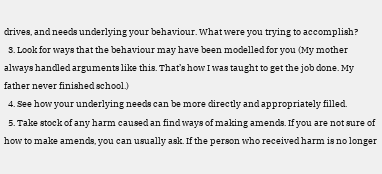drives, and needs underlying your behaviour. What were you trying to accomplish?
  3. Look for ways that the behaviour may have been modelled for you (My mother always handled arguments like this. That’s how I was taught to get the job done. My father never finished school.)
  4. See how your underlying needs can be more directly and appropriately filled.
  5. Take stock of any harm caused an find ways of making amends. If you are not sure of how to make amends, you can usually ask. If the person who received harm is no longer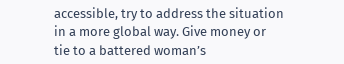accessible, try to address the situation in a more global way. Give money or tie to a battered woman’s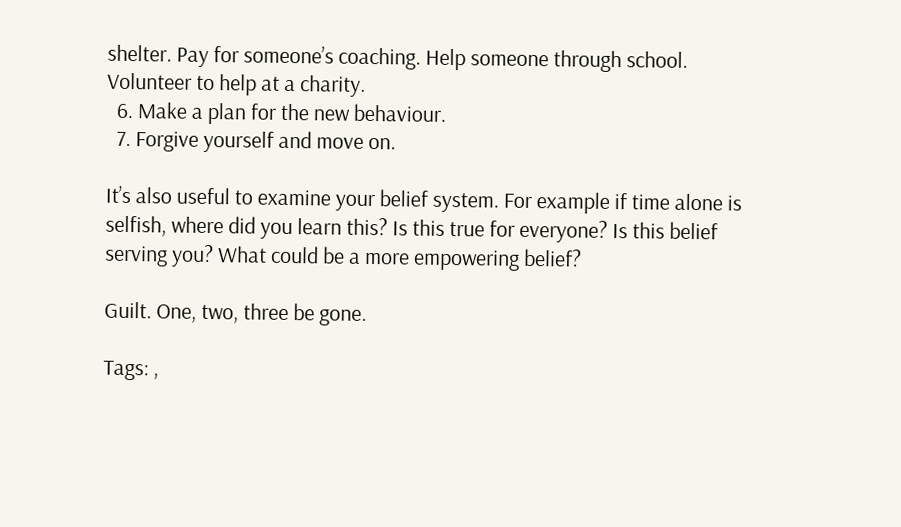shelter. Pay for someone’s coaching. Help someone through school. Volunteer to help at a charity.
  6. Make a plan for the new behaviour.
  7. Forgive yourself and move on.

It’s also useful to examine your belief system. For example if time alone is selfish, where did you learn this? Is this true for everyone? Is this belief serving you? What could be a more empowering belief?

Guilt. One, two, three be gone.

Tags: ,